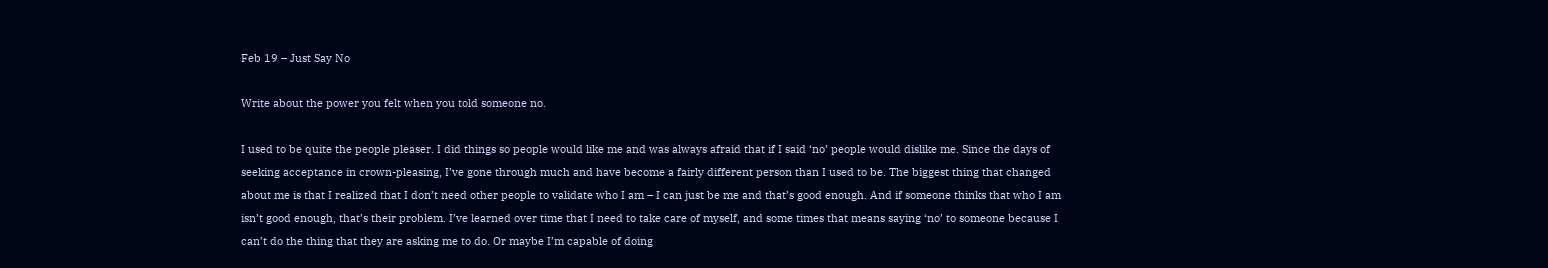Feb 19 – Just Say No

Write about the power you felt when you told someone no.

I used to be quite the people pleaser. I did things so people would like me and was always afraid that if I said ‘no’ people would dislike me. Since the days of seeking acceptance in crown-pleasing, I’ve gone through much and have become a fairly different person than I used to be. The biggest thing that changed about me is that I realized that I don’t need other people to validate who I am – I can just be me and that’s good enough. And if someone thinks that who I am isn’t good enough, that’s their problem. I’ve learned over time that I need to take care of myself, and some times that means saying ‘no’ to someone because I can’t do the thing that they are asking me to do. Or maybe I’m capable of doing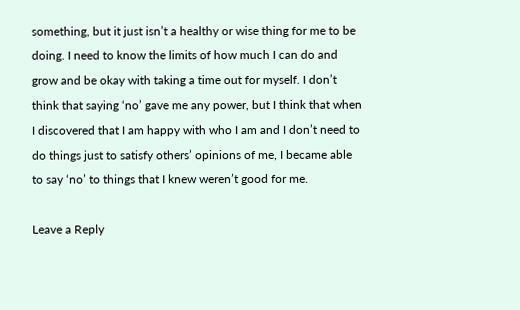something, but it just isn’t a healthy or wise thing for me to be doing. I need to know the limits of how much I can do and grow and be okay with taking a time out for myself. I don’t think that saying ‘no’ gave me any power, but I think that when I discovered that I am happy with who I am and I don’t need to do things just to satisfy others’ opinions of me, I became able to say ‘no’ to things that I knew weren’t good for me.

Leave a Reply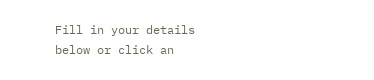Fill in your details below or click an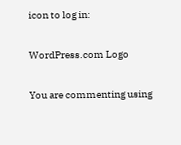icon to log in:

WordPress.com Logo

You are commenting using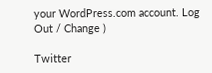your WordPress.com account. Log Out / Change )

Twitter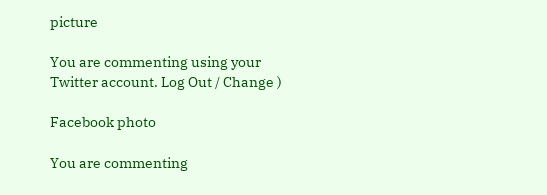picture

You are commenting using your Twitter account. Log Out / Change )

Facebook photo

You are commenting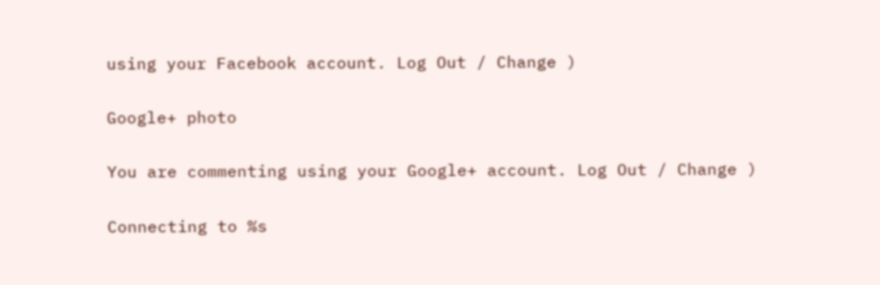using your Facebook account. Log Out / Change )

Google+ photo

You are commenting using your Google+ account. Log Out / Change )

Connecting to %s